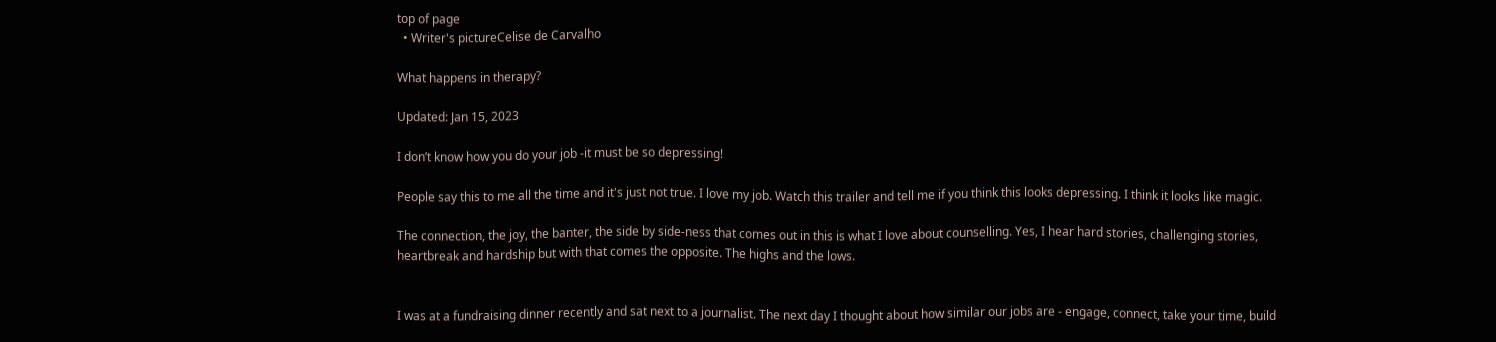top of page
  • Writer's pictureCelise de Carvalho

What happens in therapy?

Updated: Jan 15, 2023

I don’t know how you do your job -it must be so depressing!

People say this to me all the time and it's just not true. I love my job. Watch this trailer and tell me if you think this looks depressing. I think it looks like magic.

The connection, the joy, the banter, the side by side-ness that comes out in this is what I love about counselling. Yes, I hear hard stories, challenging stories, heartbreak and hardship but with that comes the opposite. The highs and the lows.


I was at a fundraising dinner recently and sat next to a journalist. The next day I thought about how similar our jobs are - engage, connect, take your time, build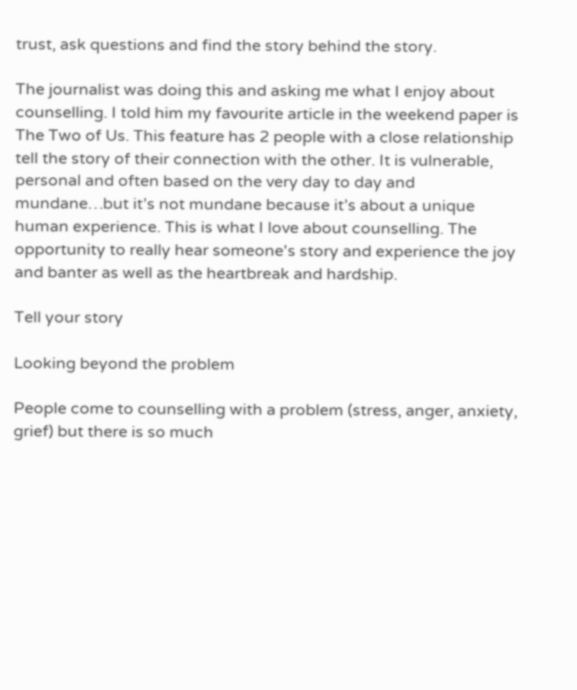trust, ask questions and find the story behind the story.

The journalist was doing this and asking me what I enjoy about counselling. I told him my favourite article in the weekend paper is The Two of Us. This feature has 2 people with a close relationship tell the story of their connection with the other. It is vulnerable, personal and often based on the very day to day and mundane…but it’s not mundane because it’s about a unique human experience. This is what I love about counselling. The opportunity to really hear someone's story and experience the joy and banter as well as the heartbreak and hardship.

Tell your story

Looking beyond the problem

People come to counselling with a problem (stress, anger, anxiety, grief) but there is so much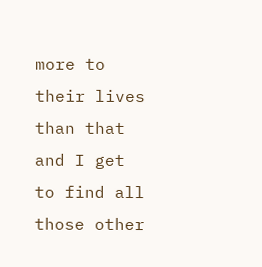more to their lives than that and I get to find all those other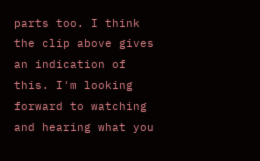parts too. I think the clip above gives an indication of this. I'm looking forward to watching and hearing what you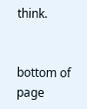think.


bottom of page